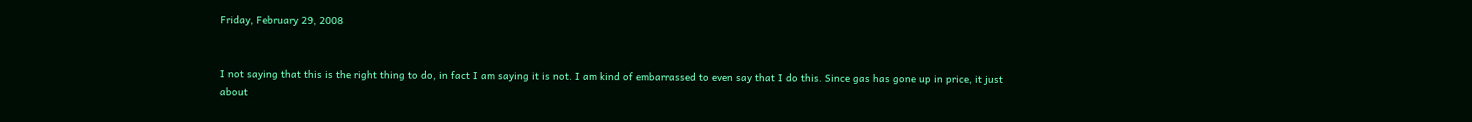Friday, February 29, 2008


I not saying that this is the right thing to do, in fact I am saying it is not. I am kind of embarrassed to even say that I do this. Since gas has gone up in price, it just about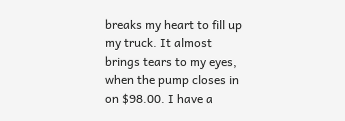breaks my heart to fill up my truck. It almost brings tears to my eyes, when the pump closes in on $98.00. I have a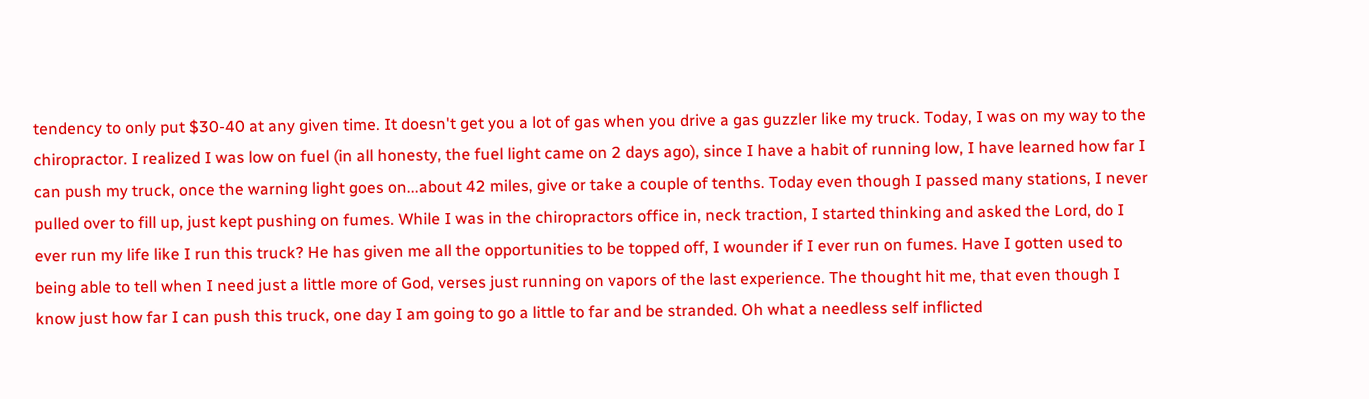tendency to only put $30-40 at any given time. It doesn't get you a lot of gas when you drive a gas guzzler like my truck. Today, I was on my way to the chiropractor. I realized I was low on fuel (in all honesty, the fuel light came on 2 days ago), since I have a habit of running low, I have learned how far I can push my truck, once the warning light goes on...about 42 miles, give or take a couple of tenths. Today even though I passed many stations, I never pulled over to fill up, just kept pushing on fumes. While I was in the chiropractors office in, neck traction, I started thinking and asked the Lord, do I ever run my life like I run this truck? He has given me all the opportunities to be topped off, I wounder if I ever run on fumes. Have I gotten used to being able to tell when I need just a little more of God, verses just running on vapors of the last experience. The thought hit me, that even though I know just how far I can push this truck, one day I am going to go a little to far and be stranded. Oh what a needless self inflicted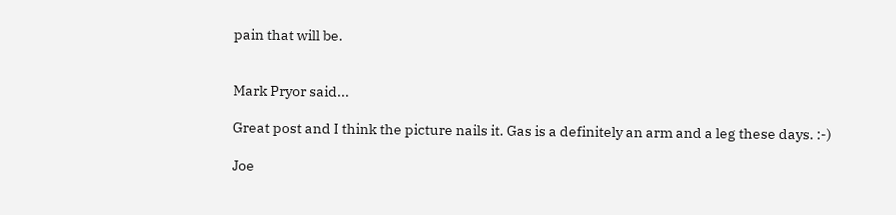pain that will be.


Mark Pryor said...

Great post and I think the picture nails it. Gas is a definitely an arm and a leg these days. :-)

Joe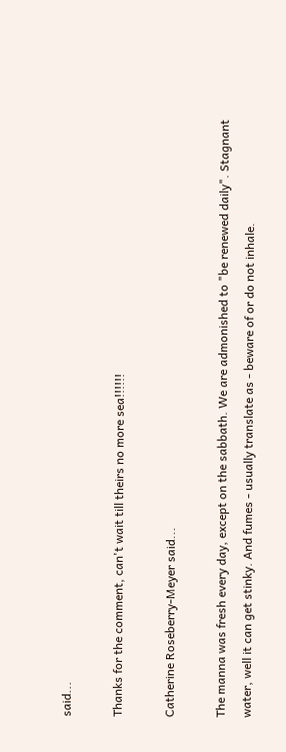said...

Thanks for the comment, can't wait till theirs no more sea!!!!!!

Catherine Roseberry-Meyer said...

The manna was fresh every day, except on the sabbath. We are admonished to "be renewed daily". Stagnant water, well it can get stinky. And fumes - usually translate as - beware of or do not inhale.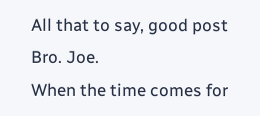All that to say, good post Bro. Joe.
When the time comes for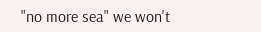"no more sea" we won't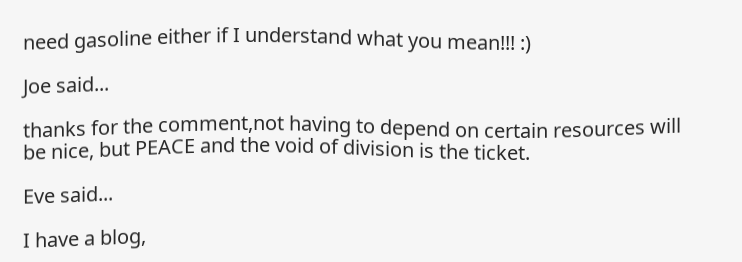need gasoline either if I understand what you mean!!! :)

Joe said...

thanks for the comment,not having to depend on certain resources will be nice, but PEACE and the void of division is the ticket.

Eve said...

I have a blog,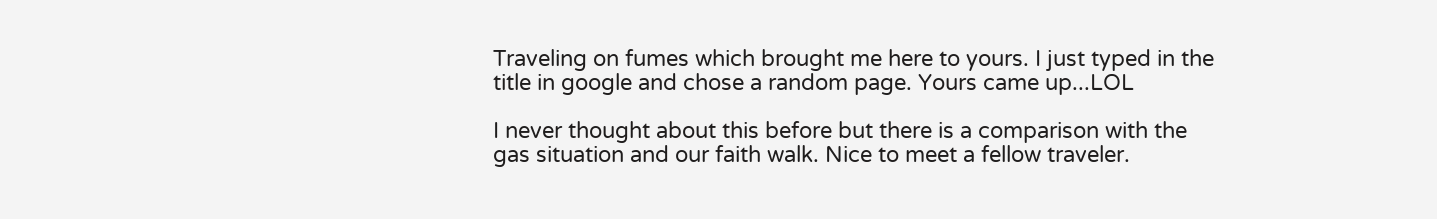Traveling on fumes which brought me here to yours. I just typed in the title in google and chose a random page. Yours came up...LOL

I never thought about this before but there is a comparison with the gas situation and our faith walk. Nice to meet a fellow traveler.